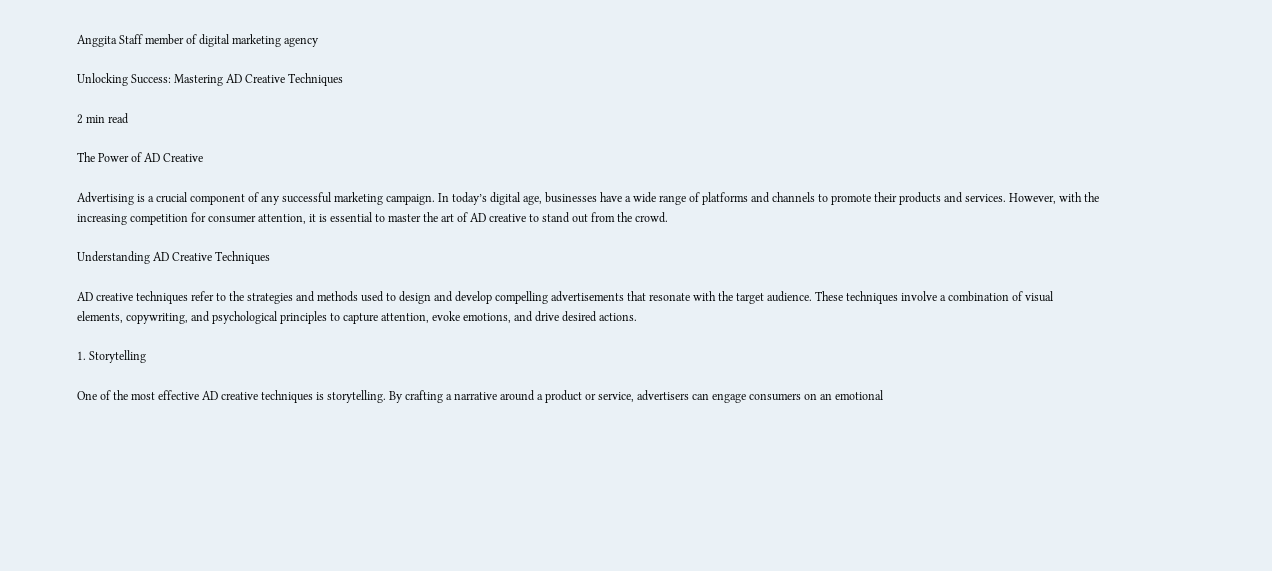Anggita Staff member of digital marketing agency

Unlocking Success: Mastering AD Creative Techniques

2 min read

The Power of AD Creative

Advertising is a crucial component of any successful marketing campaign. In today’s digital age, businesses have a wide range of platforms and channels to promote their products and services. However, with the increasing competition for consumer attention, it is essential to master the art of AD creative to stand out from the crowd.

Understanding AD Creative Techniques

AD creative techniques refer to the strategies and methods used to design and develop compelling advertisements that resonate with the target audience. These techniques involve a combination of visual elements, copywriting, and psychological principles to capture attention, evoke emotions, and drive desired actions.

1. Storytelling

One of the most effective AD creative techniques is storytelling. By crafting a narrative around a product or service, advertisers can engage consumers on an emotional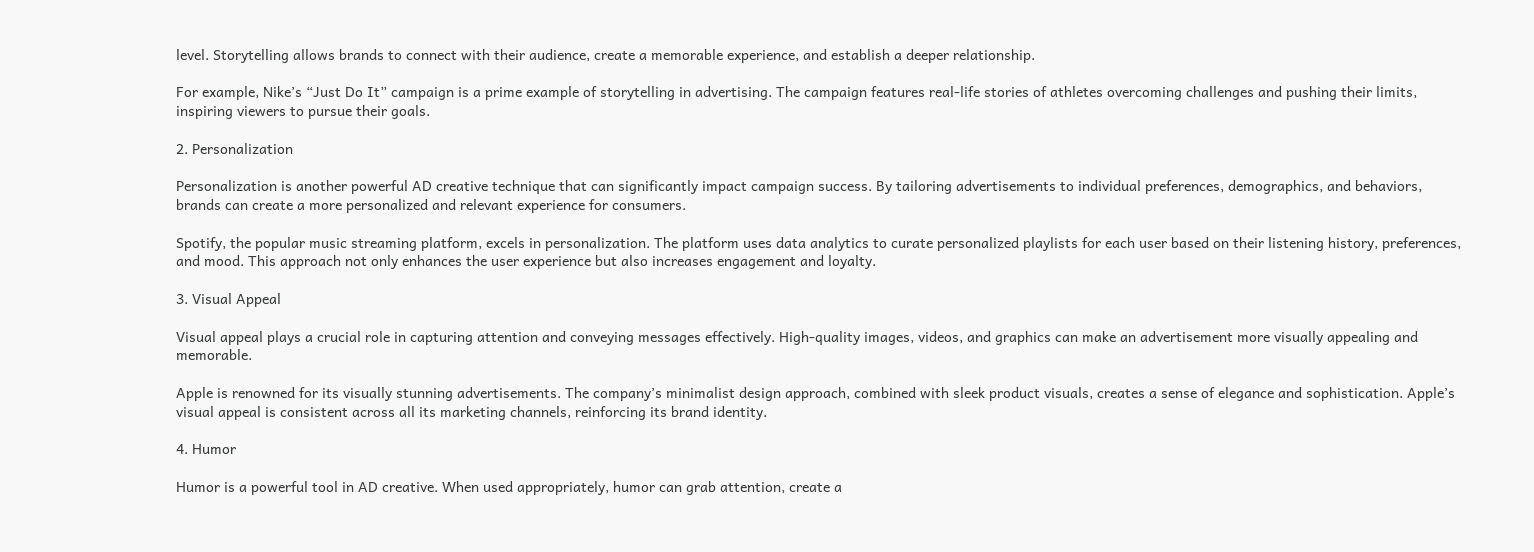level. Storytelling allows brands to connect with their audience, create a memorable experience, and establish a deeper relationship.

For example, Nike’s “Just Do It” campaign is a prime example of storytelling in advertising. The campaign features real-life stories of athletes overcoming challenges and pushing their limits, inspiring viewers to pursue their goals.

2. Personalization

Personalization is another powerful AD creative technique that can significantly impact campaign success. By tailoring advertisements to individual preferences, demographics, and behaviors, brands can create a more personalized and relevant experience for consumers.

Spotify, the popular music streaming platform, excels in personalization. The platform uses data analytics to curate personalized playlists for each user based on their listening history, preferences, and mood. This approach not only enhances the user experience but also increases engagement and loyalty.

3. Visual Appeal

Visual appeal plays a crucial role in capturing attention and conveying messages effectively. High-quality images, videos, and graphics can make an advertisement more visually appealing and memorable.

Apple is renowned for its visually stunning advertisements. The company’s minimalist design approach, combined with sleek product visuals, creates a sense of elegance and sophistication. Apple’s visual appeal is consistent across all its marketing channels, reinforcing its brand identity.

4. Humor

Humor is a powerful tool in AD creative. When used appropriately, humor can grab attention, create a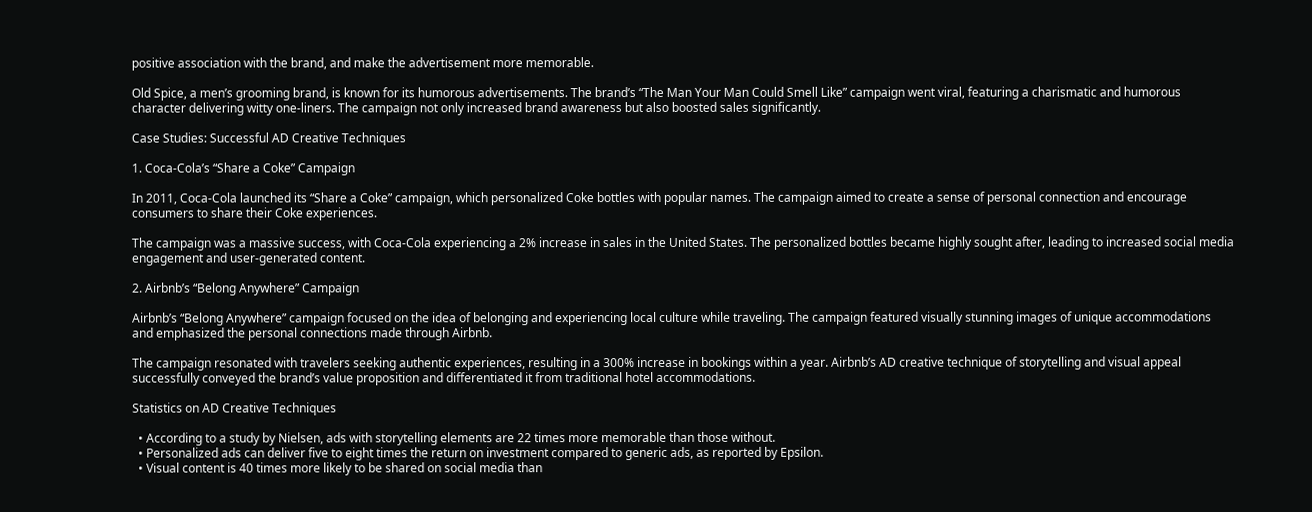positive association with the brand, and make the advertisement more memorable.

Old Spice, a men’s grooming brand, is known for its humorous advertisements. The brand’s “The Man Your Man Could Smell Like” campaign went viral, featuring a charismatic and humorous character delivering witty one-liners. The campaign not only increased brand awareness but also boosted sales significantly.

Case Studies: Successful AD Creative Techniques

1. Coca-Cola’s “Share a Coke” Campaign

In 2011, Coca-Cola launched its “Share a Coke” campaign, which personalized Coke bottles with popular names. The campaign aimed to create a sense of personal connection and encourage consumers to share their Coke experiences.

The campaign was a massive success, with Coca-Cola experiencing a 2% increase in sales in the United States. The personalized bottles became highly sought after, leading to increased social media engagement and user-generated content.

2. Airbnb’s “Belong Anywhere” Campaign

Airbnb’s “Belong Anywhere” campaign focused on the idea of belonging and experiencing local culture while traveling. The campaign featured visually stunning images of unique accommodations and emphasized the personal connections made through Airbnb.

The campaign resonated with travelers seeking authentic experiences, resulting in a 300% increase in bookings within a year. Airbnb’s AD creative technique of storytelling and visual appeal successfully conveyed the brand’s value proposition and differentiated it from traditional hotel accommodations.

Statistics on AD Creative Techniques

  • According to a study by Nielsen, ads with storytelling elements are 22 times more memorable than those without.
  • Personalized ads can deliver five to eight times the return on investment compared to generic ads, as reported by Epsilon.
  • Visual content is 40 times more likely to be shared on social media than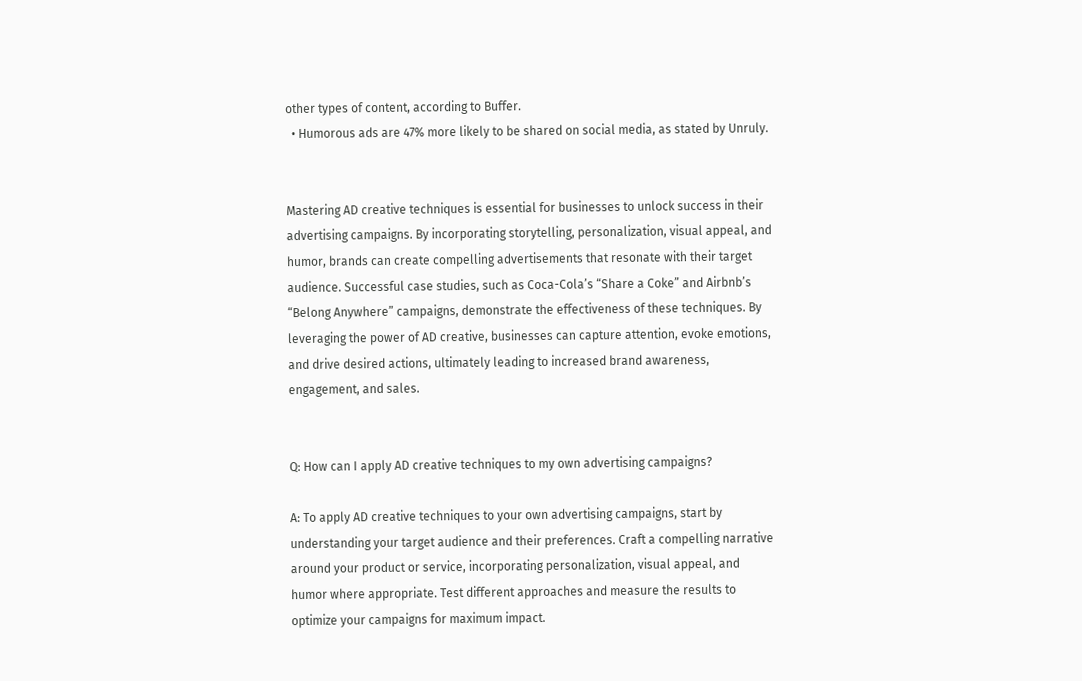other types of content, according to Buffer.
  • Humorous ads are 47% more likely to be shared on social media, as stated by Unruly.


Mastering AD creative techniques is essential for businesses to unlock success in their advertising campaigns. By incorporating storytelling, personalization, visual appeal, and humor, brands can create compelling advertisements that resonate with their target audience. Successful case studies, such as Coca-Cola’s “Share a Coke” and Airbnb’s “Belong Anywhere” campaigns, demonstrate the effectiveness of these techniques. By leveraging the power of AD creative, businesses can capture attention, evoke emotions, and drive desired actions, ultimately leading to increased brand awareness, engagement, and sales.


Q: How can I apply AD creative techniques to my own advertising campaigns?

A: To apply AD creative techniques to your own advertising campaigns, start by understanding your target audience and their preferences. Craft a compelling narrative around your product or service, incorporating personalization, visual appeal, and humor where appropriate. Test different approaches and measure the results to optimize your campaigns for maximum impact.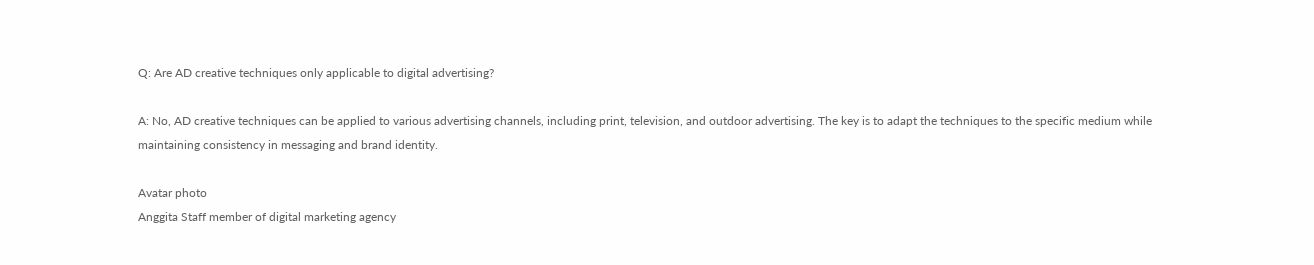Q: Are AD creative techniques only applicable to digital advertising?

A: No, AD creative techniques can be applied to various advertising channels, including print, television, and outdoor advertising. The key is to adapt the techniques to the specific medium while maintaining consistency in messaging and brand identity.

Avatar photo
Anggita Staff member of digital marketing agency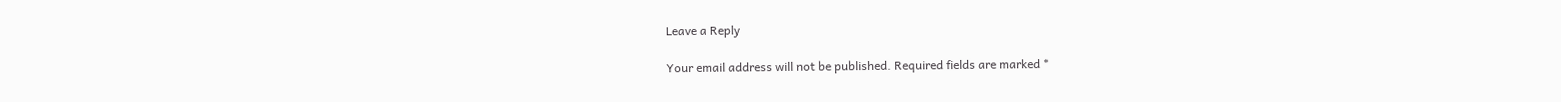Leave a Reply

Your email address will not be published. Required fields are marked *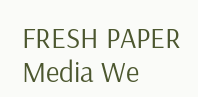FRESH PAPER Media We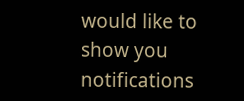would like to show you notifications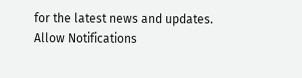for the latest news and updates.
Allow Notifications